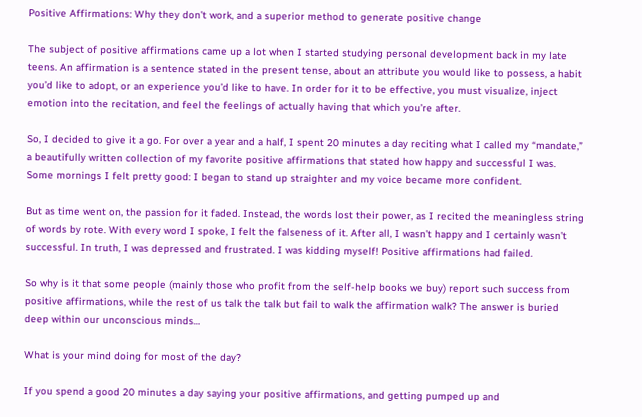Positive Affirmations: Why they don’t work, and a superior method to generate positive change

The subject of positive affirmations came up a lot when I started studying personal development back in my late teens. An affirmation is a sentence stated in the present tense, about an attribute you would like to possess, a habit you’d like to adopt, or an experience you’d like to have. In order for it to be effective, you must visualize, inject emotion into the recitation, and feel the feelings of actually having that which you’re after.

So, I decided to give it a go. For over a year and a half, I spent 20 minutes a day reciting what I called my “mandate,” a beautifully written collection of my favorite positive affirmations that stated how happy and successful I was. Some mornings I felt pretty good: I began to stand up straighter and my voice became more confident.

But as time went on, the passion for it faded. Instead, the words lost their power, as I recited the meaningless string of words by rote. With every word I spoke, I felt the falseness of it. After all, I wasn’t happy and I certainly wasn’t successful. In truth, I was depressed and frustrated. I was kidding myself! Positive affirmations had failed.

So why is it that some people (mainly those who profit from the self-help books we buy) report such success from positive affirmations, while the rest of us talk the talk but fail to walk the affirmation walk? The answer is buried deep within our unconscious minds…

What is your mind doing for most of the day?

If you spend a good 20 minutes a day saying your positive affirmations, and getting pumped up and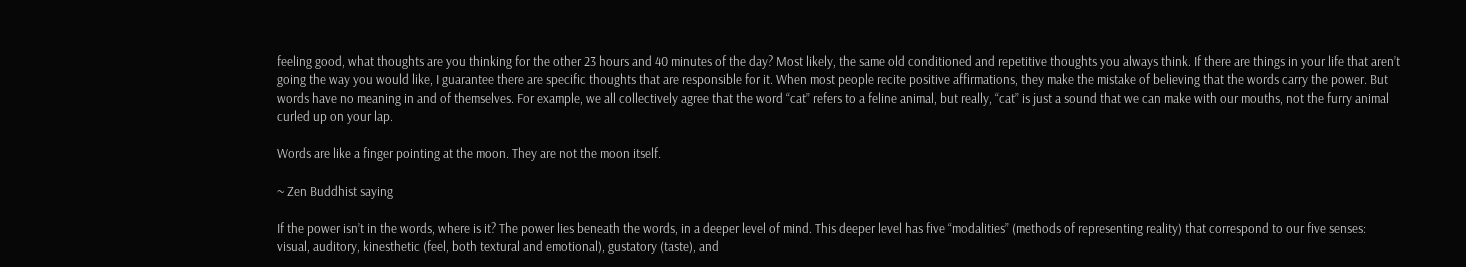feeling good, what thoughts are you thinking for the other 23 hours and 40 minutes of the day? Most likely, the same old conditioned and repetitive thoughts you always think. If there are things in your life that aren’t going the way you would like, I guarantee there are specific thoughts that are responsible for it. When most people recite positive affirmations, they make the mistake of believing that the words carry the power. But words have no meaning in and of themselves. For example, we all collectively agree that the word “cat” refers to a feline animal, but really, “cat” is just a sound that we can make with our mouths, not the furry animal curled up on your lap.

Words are like a finger pointing at the moon. They are not the moon itself.

~ Zen Buddhist saying

If the power isn’t in the words, where is it? The power lies beneath the words, in a deeper level of mind. This deeper level has five “modalities” (methods of representing reality) that correspond to our five senses: visual, auditory, kinesthetic (feel, both textural and emotional), gustatory (taste), and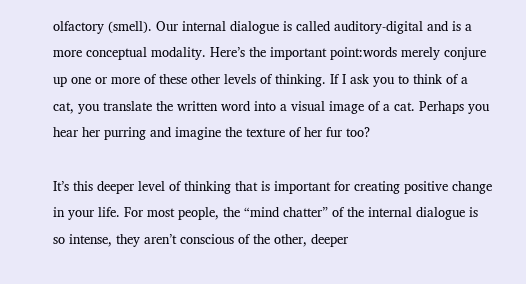olfactory (smell). Our internal dialogue is called auditory-digital and is a more conceptual modality. Here’s the important point:words merely conjure up one or more of these other levels of thinking. If I ask you to think of a cat, you translate the written word into a visual image of a cat. Perhaps you hear her purring and imagine the texture of her fur too?

It’s this deeper level of thinking that is important for creating positive change in your life. For most people, the “mind chatter” of the internal dialogue is so intense, they aren’t conscious of the other, deeper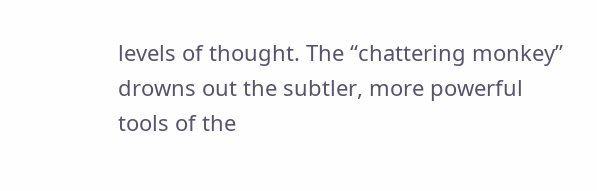levels of thought. The “chattering monkey” drowns out the subtler, more powerful tools of the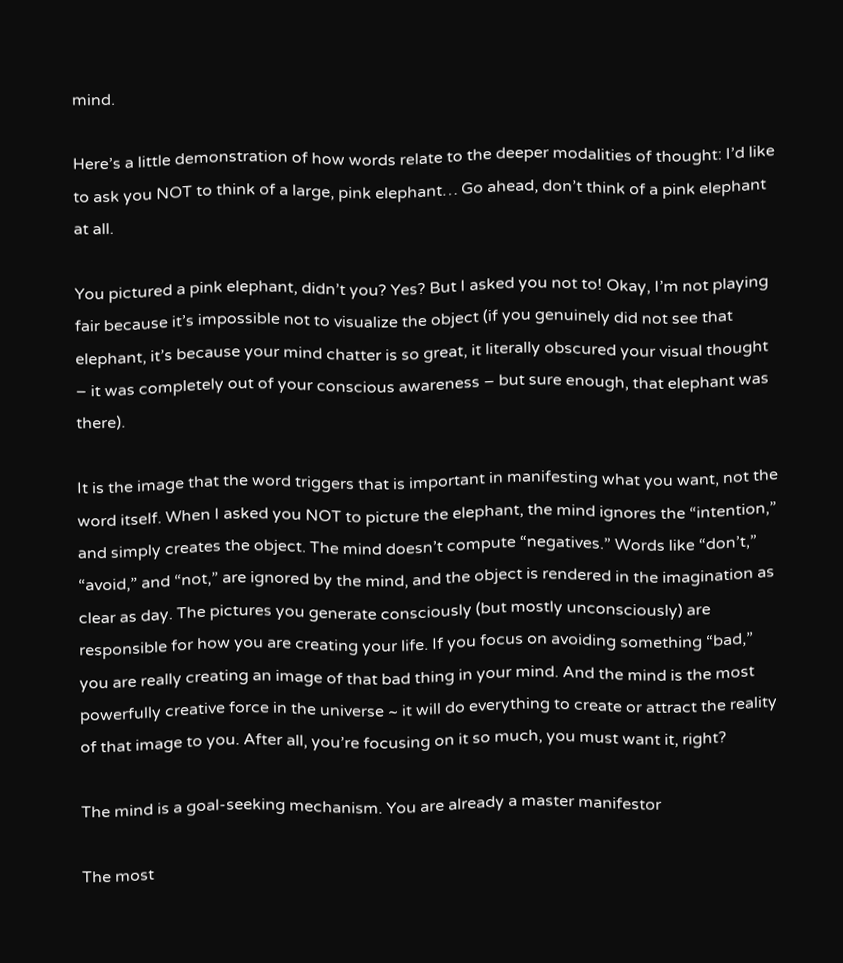mind.

Here’s a little demonstration of how words relate to the deeper modalities of thought: I’d like to ask you NOT to think of a large, pink elephant… Go ahead, don’t think of a pink elephant at all.

You pictured a pink elephant, didn’t you? Yes? But I asked you not to! Okay, I’m not playing fair because it’s impossible not to visualize the object (if you genuinely did not see that elephant, it’s because your mind chatter is so great, it literally obscured your visual thought – it was completely out of your conscious awareness – but sure enough, that elephant was there).

It is the image that the word triggers that is important in manifesting what you want, not the word itself. When I asked you NOT to picture the elephant, the mind ignores the “intention,” and simply creates the object. The mind doesn’t compute “negatives.” Words like “don’t,” “avoid,” and “not,” are ignored by the mind, and the object is rendered in the imagination as clear as day. The pictures you generate consciously (but mostly unconsciously) are responsible for how you are creating your life. If you focus on avoiding something “bad,” you are really creating an image of that bad thing in your mind. And the mind is the most powerfully creative force in the universe ~ it will do everything to create or attract the reality of that image to you. After all, you’re focusing on it so much, you must want it, right?

The mind is a goal-seeking mechanism. You are already a master manifestor

The most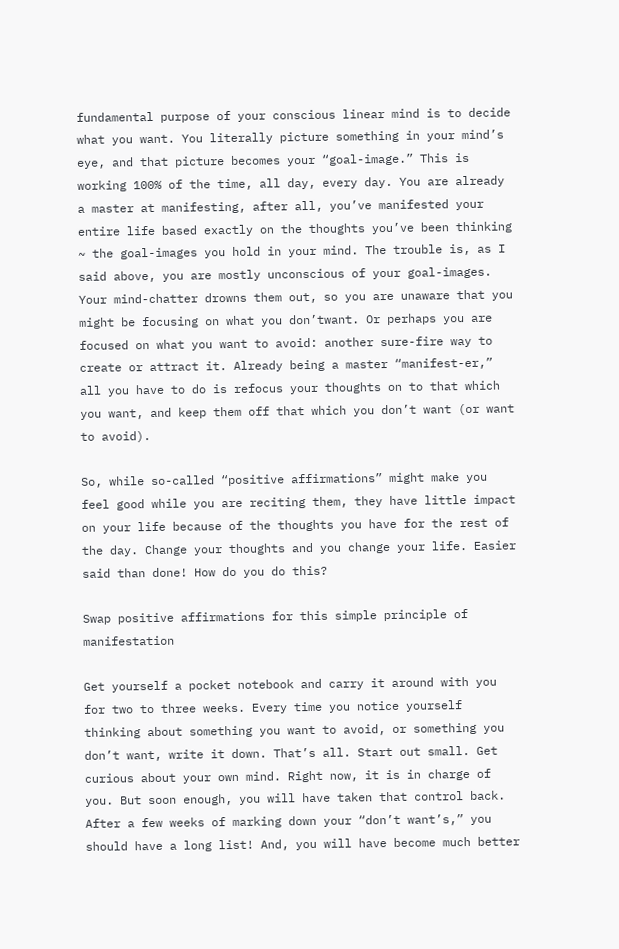fundamental purpose of your conscious linear mind is to decide what you want. You literally picture something in your mind’s eye, and that picture becomes your “goal-image.” This is working 100% of the time, all day, every day. You are already a master at manifesting, after all, you’ve manifested your entire life based exactly on the thoughts you’ve been thinking ~ the goal-images you hold in your mind. The trouble is, as I said above, you are mostly unconscious of your goal-images. Your mind-chatter drowns them out, so you are unaware that you might be focusing on what you don’twant. Or perhaps you are focused on what you want to avoid: another sure-fire way to create or attract it. Already being a master “manifest-er,” all you have to do is refocus your thoughts on to that which you want, and keep them off that which you don’t want (or want to avoid).

So, while so-called “positive affirmations” might make you feel good while you are reciting them, they have little impact on your life because of the thoughts you have for the rest of the day. Change your thoughts and you change your life. Easier said than done! How do you do this?

Swap positive affirmations for this simple principle of manifestation

Get yourself a pocket notebook and carry it around with you for two to three weeks. Every time you notice yourself thinking about something you want to avoid, or something you don’t want, write it down. That’s all. Start out small. Get curious about your own mind. Right now, it is in charge of you. But soon enough, you will have taken that control back. After a few weeks of marking down your “don’t want’s,” you should have a long list! And, you will have become much better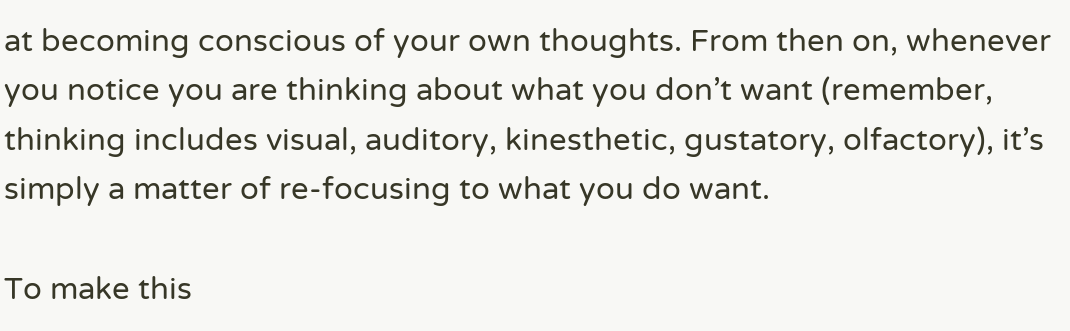at becoming conscious of your own thoughts. From then on, whenever you notice you are thinking about what you don’t want (remember, thinking includes visual, auditory, kinesthetic, gustatory, olfactory), it’s simply a matter of re-focusing to what you do want.

To make this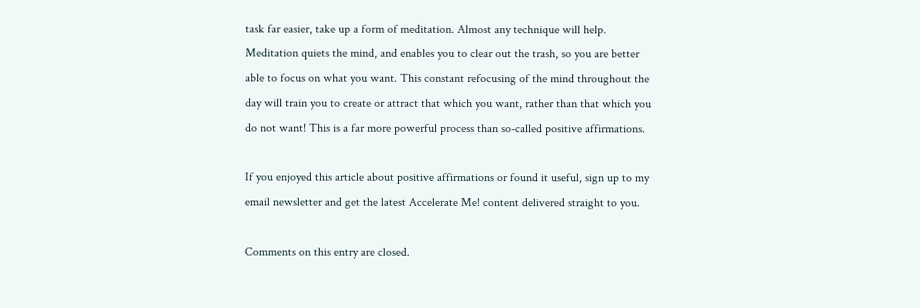task far easier, take up a form of meditation. Almost any technique will help. Meditation quiets the mind, and enables you to clear out the trash, so you are better able to focus on what you want. This constant refocusing of the mind throughout the day will train you to create or attract that which you want, rather than that which you do not want! This is a far more powerful process than so-called positive affirmations.

If you enjoyed this article about positive affirmations or found it useful, sign up to my email newsletter and get the latest Accelerate Me! content delivered straight to you.

Comments on this entry are closed.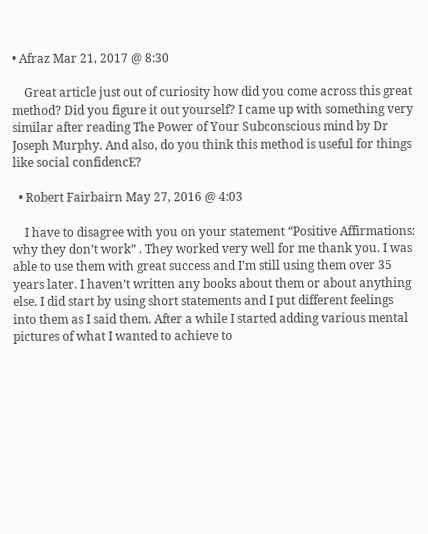• Afraz Mar 21, 2017 @ 8:30

    Great article just out of curiosity how did you come across this great method? Did you figure it out yourself? I came up with something very similar after reading The Power of Your Subconscious mind by Dr Joseph Murphy. And also, do you think this method is useful for things like social confidencE?

  • Robert Fairbairn May 27, 2016 @ 4:03

    I have to disagree with you on your statement “Positive Affirmations: why they don’t work” . They worked very well for me thank you. I was able to use them with great success and I’m still using them over 35 years later. I haven’t written any books about them or about anything else. I did start by using short statements and I put different feelings into them as I said them. After a while I started adding various mental pictures of what I wanted to achieve to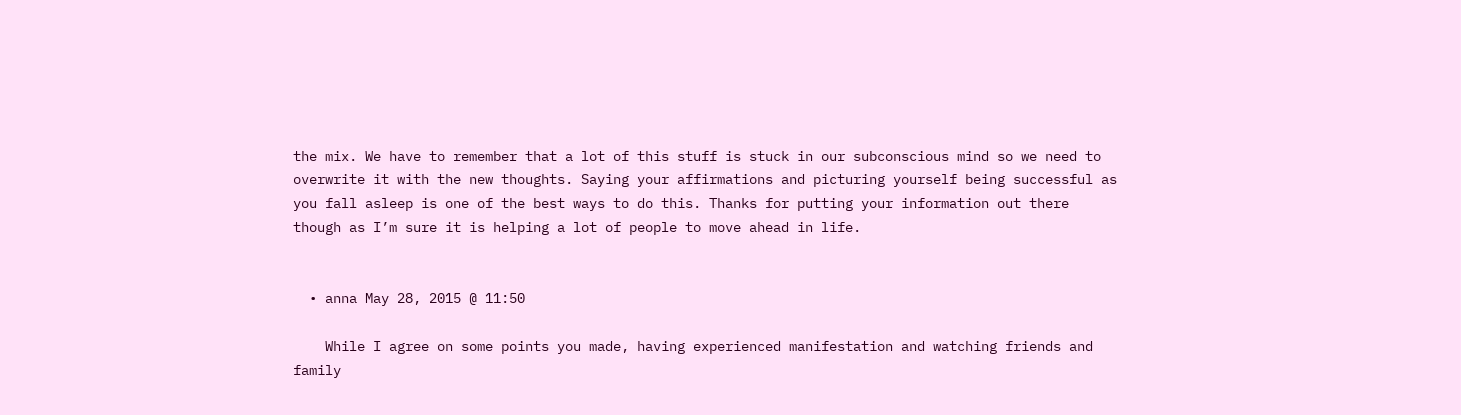the mix. We have to remember that a lot of this stuff is stuck in our subconscious mind so we need to overwrite it with the new thoughts. Saying your affirmations and picturing yourself being successful as you fall asleep is one of the best ways to do this. Thanks for putting your information out there though as I’m sure it is helping a lot of people to move ahead in life.


  • anna May 28, 2015 @ 11:50

    While I agree on some points you made, having experienced manifestation and watching friends and family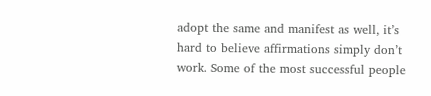adopt the same and manifest as well, it’s hard to believe affirmations simply don’t work. Some of the most successful people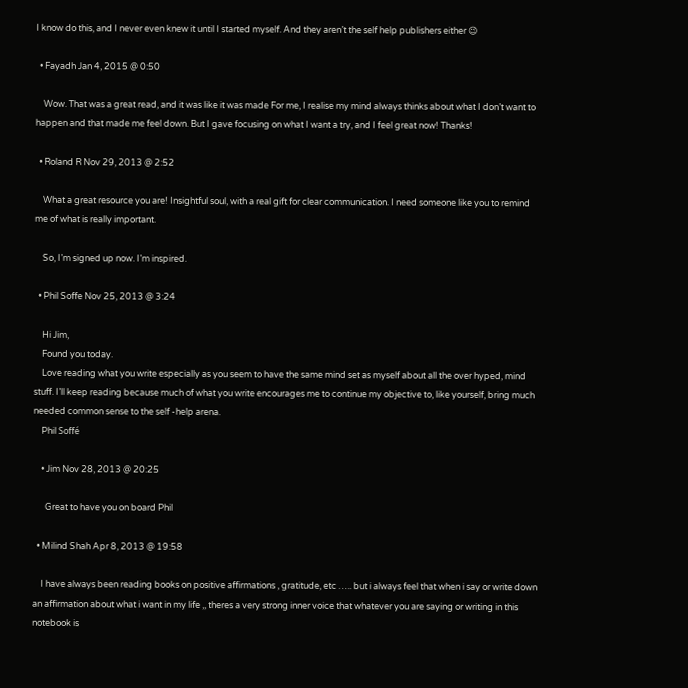I know do this, and I never even knew it until I started myself. And they aren’t the self help publishers either 😉

  • Fayadh Jan 4, 2015 @ 0:50

    Wow. That was a great read, and it was like it was made For me, I realise my mind always thinks about what I don’t want to happen and that made me feel down. But I gave focusing on what I want a try, and I feel great now! Thanks!

  • Roland R Nov 29, 2013 @ 2:52

    What a great resource you are! Insightful soul, with a real gift for clear communication. I need someone like you to remind me of what is really important.

    So, I’m signed up now. I’m inspired.

  • Phil Soffe Nov 25, 2013 @ 3:24

    Hi Jim,
    Found you today.
    Love reading what you write especially as you seem to have the same mind set as myself about all the over hyped, mind stuff. I’ll keep reading because much of what you write encourages me to continue my objective to, like yourself, bring much needed common sense to the self -help arena.
    Phil Soffé

    • Jim Nov 28, 2013 @ 20:25

      Great to have you on board Phil

  • Milind Shah Apr 8, 2013 @ 19:58

    I have always been reading books on positive affirmations , gratitude, etc ….. but i always feel that when i say or write down an affirmation about what i want in my life ,, theres a very strong inner voice that whatever you are saying or writing in this notebook is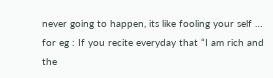never going to happen, its like fooling your self … for eg : If you recite everyday that “I am rich and the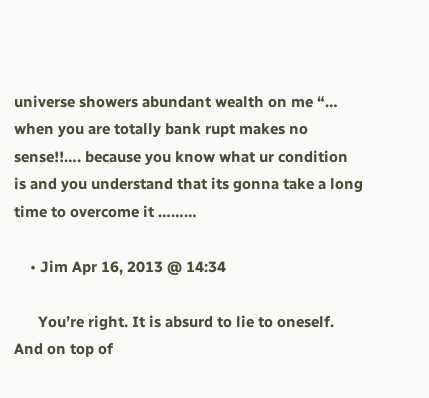universe showers abundant wealth on me “… when you are totally bank rupt makes no sense!!…. because you know what ur condition is and you understand that its gonna take a long time to overcome it ………

    • Jim Apr 16, 2013 @ 14:34

      You’re right. It is absurd to lie to oneself. And on top of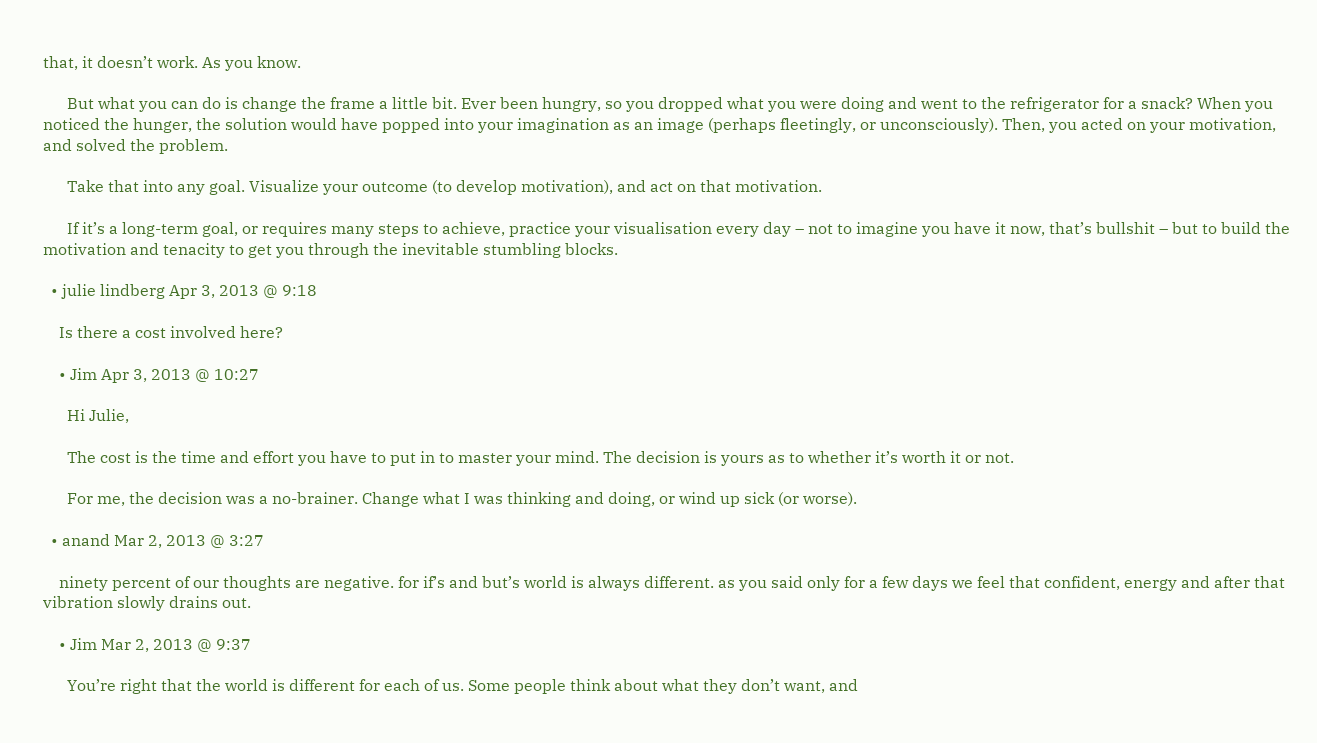that, it doesn’t work. As you know.

      But what you can do is change the frame a little bit. Ever been hungry, so you dropped what you were doing and went to the refrigerator for a snack? When you noticed the hunger, the solution would have popped into your imagination as an image (perhaps fleetingly, or unconsciously). Then, you acted on your motivation, and solved the problem.

      Take that into any goal. Visualize your outcome (to develop motivation), and act on that motivation.

      If it’s a long-term goal, or requires many steps to achieve, practice your visualisation every day – not to imagine you have it now, that’s bullshit – but to build the motivation and tenacity to get you through the inevitable stumbling blocks.

  • julie lindberg Apr 3, 2013 @ 9:18

    Is there a cost involved here?

    • Jim Apr 3, 2013 @ 10:27

      Hi Julie,

      The cost is the time and effort you have to put in to master your mind. The decision is yours as to whether it’s worth it or not.

      For me, the decision was a no-brainer. Change what I was thinking and doing, or wind up sick (or worse).

  • anand Mar 2, 2013 @ 3:27

    ninety percent of our thoughts are negative. for if’s and but’s world is always different. as you said only for a few days we feel that confident, energy and after that vibration slowly drains out.

    • Jim Mar 2, 2013 @ 9:37

      You’re right that the world is different for each of us. Some people think about what they don’t want, and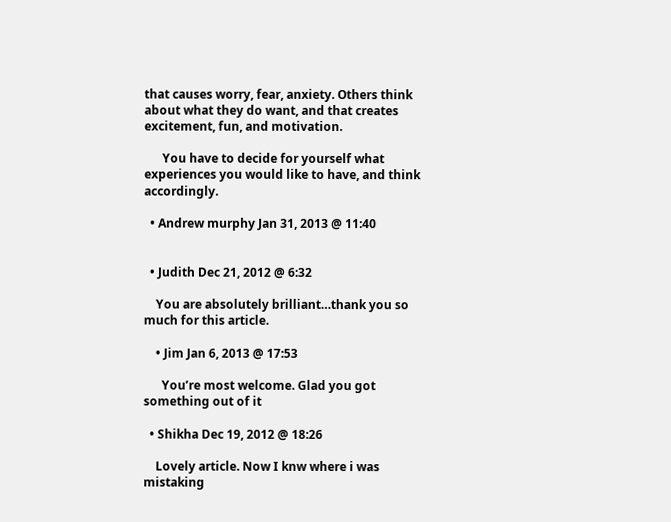that causes worry, fear, anxiety. Others think about what they do want, and that creates excitement, fun, and motivation.

      You have to decide for yourself what experiences you would like to have, and think accordingly.

  • Andrew murphy Jan 31, 2013 @ 11:40


  • Judith Dec 21, 2012 @ 6:32

    You are absolutely brilliant…thank you so much for this article.

    • Jim Jan 6, 2013 @ 17:53

      You’re most welcome. Glad you got something out of it

  • Shikha Dec 19, 2012 @ 18:26

    Lovely article. Now I knw where i was mistaking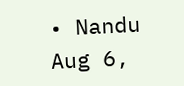• Nandu Aug 6,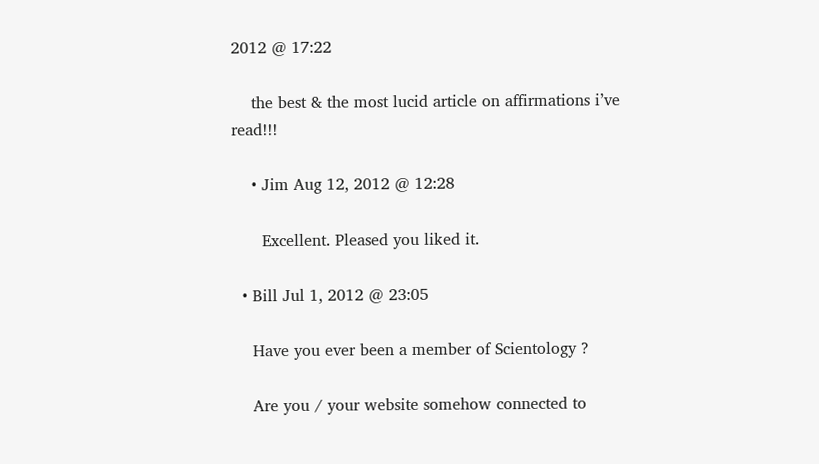2012 @ 17:22

    the best & the most lucid article on affirmations i’ve read!!!

    • Jim Aug 12, 2012 @ 12:28

      Excellent. Pleased you liked it.

  • Bill Jul 1, 2012 @ 23:05

    Have you ever been a member of Scientology ?

    Are you / your website somehow connected to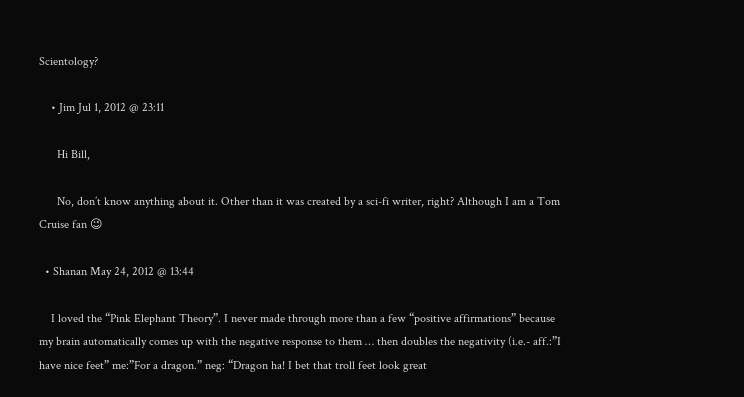Scientology?

    • Jim Jul 1, 2012 @ 23:11

      Hi Bill,

      No, don’t know anything about it. Other than it was created by a sci-fi writer, right? Although I am a Tom Cruise fan 😉

  • Shanan May 24, 2012 @ 13:44

    I loved the “Pink Elephant Theory”. I never made through more than a few “positive affirmations” because my brain automatically comes up with the negative response to them … then doubles the negativity (i.e.- aff.:”I have nice feet” me:”For a dragon.” neg: “Dragon ha! I bet that troll feet look great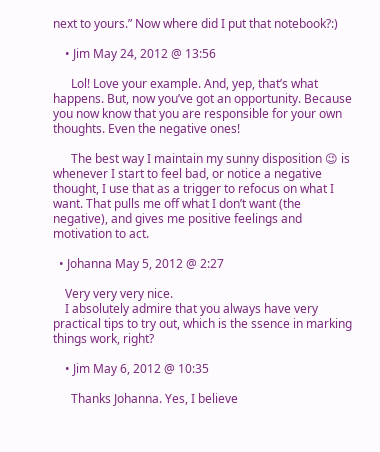next to yours.” Now where did I put that notebook?:)

    • Jim May 24, 2012 @ 13:56

      Lol! Love your example. And, yep, that’s what happens. But, now you’ve got an opportunity. Because you now know that you are responsible for your own thoughts. Even the negative ones!

      The best way I maintain my sunny disposition 😉 is whenever I start to feel bad, or notice a negative thought, I use that as a trigger to refocus on what I want. That pulls me off what I don’t want (the negative), and gives me positive feelings and motivation to act.

  • Johanna May 5, 2012 @ 2:27

    Very very very nice.
    I absolutely admire that you always have very practical tips to try out, which is the ssence in marking things work, right?

    • Jim May 6, 2012 @ 10:35

      Thanks Johanna. Yes, I believe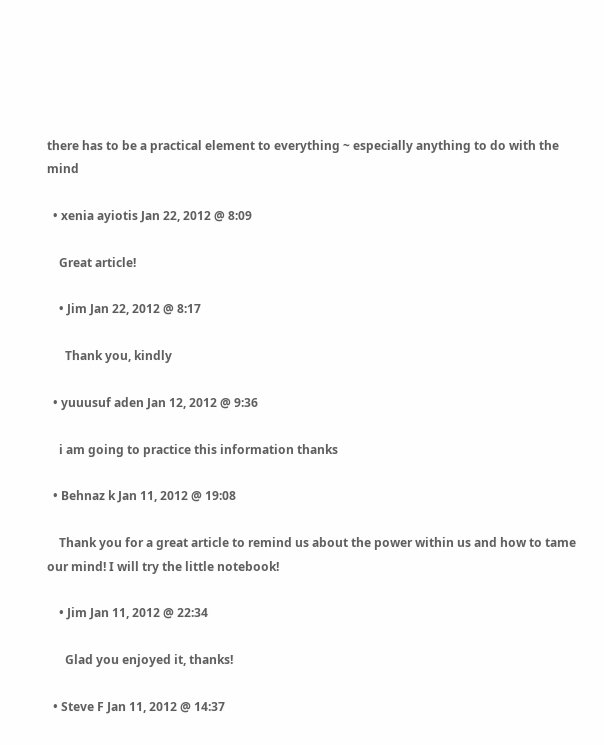there has to be a practical element to everything ~ especially anything to do with the mind

  • xenia ayiotis Jan 22, 2012 @ 8:09

    Great article!

    • Jim Jan 22, 2012 @ 8:17

      Thank you, kindly

  • yuuusuf aden Jan 12, 2012 @ 9:36

    i am going to practice this information thanks

  • Behnaz k Jan 11, 2012 @ 19:08

    Thank you for a great article to remind us about the power within us and how to tame our mind! I will try the little notebook!

    • Jim Jan 11, 2012 @ 22:34

      Glad you enjoyed it, thanks!

  • Steve F Jan 11, 2012 @ 14:37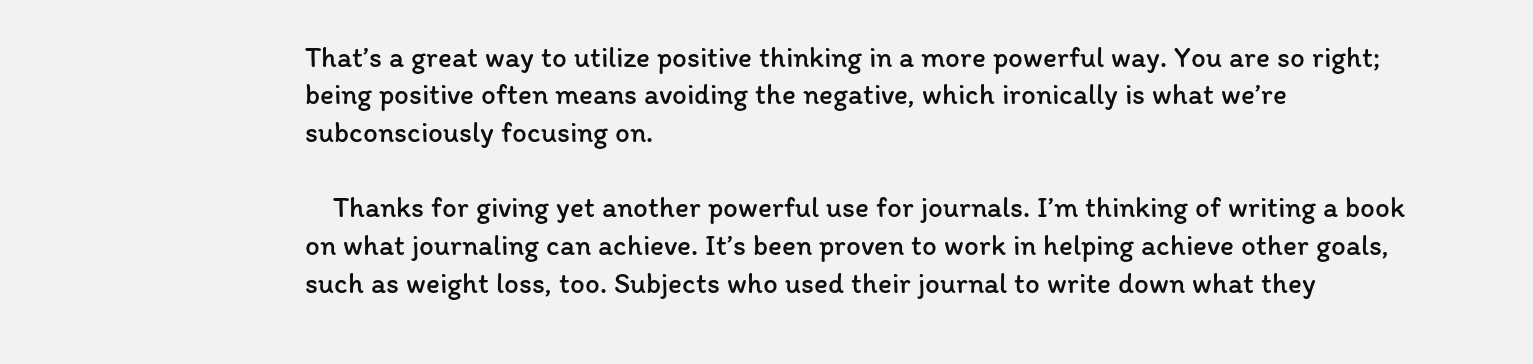That’s a great way to utilize positive thinking in a more powerful way. You are so right; being positive often means avoiding the negative, which ironically is what we’re subconsciously focusing on.

    Thanks for giving yet another powerful use for journals. I’m thinking of writing a book on what journaling can achieve. It’s been proven to work in helping achieve other goals, such as weight loss, too. Subjects who used their journal to write down what they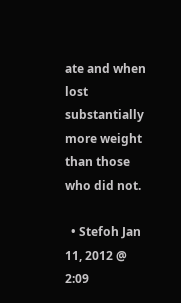ate and when lost substantially more weight than those who did not.

  • Stefoh Jan 11, 2012 @ 2:09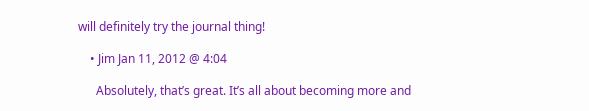will definitely try the journal thing!

    • Jim Jan 11, 2012 @ 4:04

      Absolutely, that’s great. It’s all about becoming more and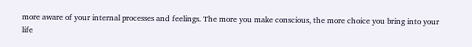more aware of your internal processes and feelings. The more you make conscious, the more choice you bring into your life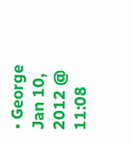• George Jan 10, 2012 @ 11:08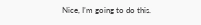Nice, I’m going to do this.